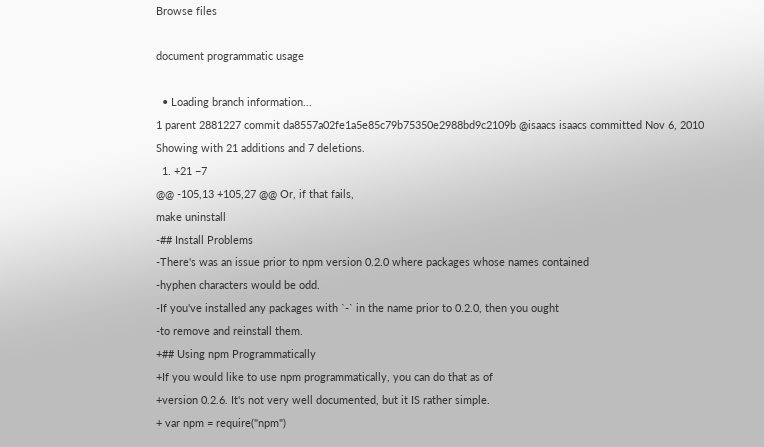Browse files

document programmatic usage

  • Loading branch information...
1 parent 2881227 commit da8557a02fe1a5e85c79b75350e2988bd9c2109b @isaacs isaacs committed Nov 6, 2010
Showing with 21 additions and 7 deletions.
  1. +21 −7
@@ -105,13 +105,27 @@ Or, if that fails,
make uninstall
-## Install Problems
-There's was an issue prior to npm version 0.2.0 where packages whose names contained
-hyphen characters would be odd.
-If you've installed any packages with `-` in the name prior to 0.2.0, then you ought
-to remove and reinstall them.
+## Using npm Programmatically
+If you would like to use npm programmatically, you can do that as of
+version 0.2.6. It's not very well documented, but it IS rather simple.
+ var npm = require("npm")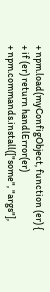+ npm.load(myConfigObject, function (er) {
+ if (er) return handlError(er)
+ npm.commands.install(["some", "args"],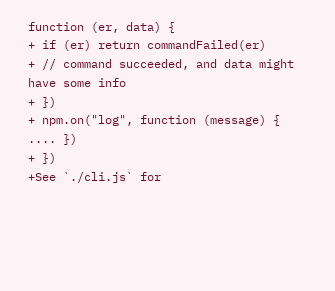function (er, data) {
+ if (er) return commandFailed(er)
+ // command succeeded, and data might have some info
+ })
+ npm.on("log", function (message) { .... })
+ })
+See `./cli.js` for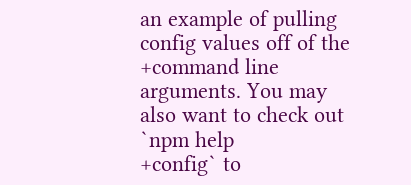an example of pulling config values off of the
+command line arguments. You may also want to check out `npm help
+config` to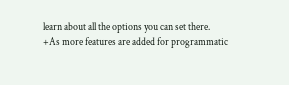learn about all the options you can set there.
+As more features are added for programmatic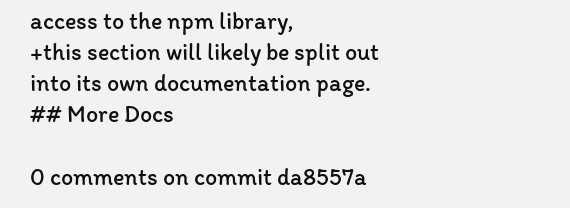access to the npm library,
+this section will likely be split out into its own documentation page.
## More Docs

0 comments on commit da8557a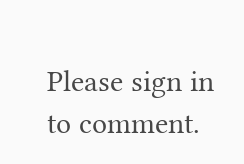Please sign in to comment.